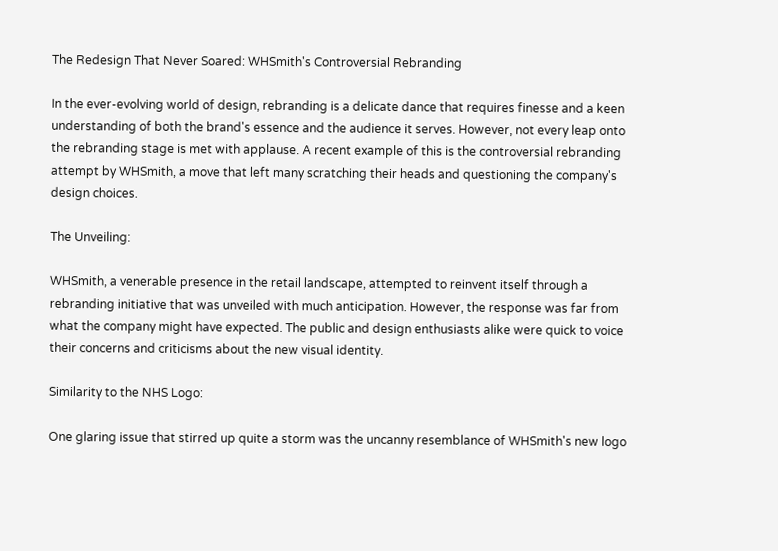The Redesign That Never Soared: WHSmith's Controversial Rebranding

In the ever-evolving world of design, rebranding is a delicate dance that requires finesse and a keen understanding of both the brand's essence and the audience it serves. However, not every leap onto the rebranding stage is met with applause. A recent example of this is the controversial rebranding attempt by WHSmith, a move that left many scratching their heads and questioning the company's design choices.

The Unveiling:

WHSmith, a venerable presence in the retail landscape, attempted to reinvent itself through a rebranding initiative that was unveiled with much anticipation. However, the response was far from what the company might have expected. The public and design enthusiasts alike were quick to voice their concerns and criticisms about the new visual identity.

Similarity to the NHS Logo:

One glaring issue that stirred up quite a storm was the uncanny resemblance of WHSmith's new logo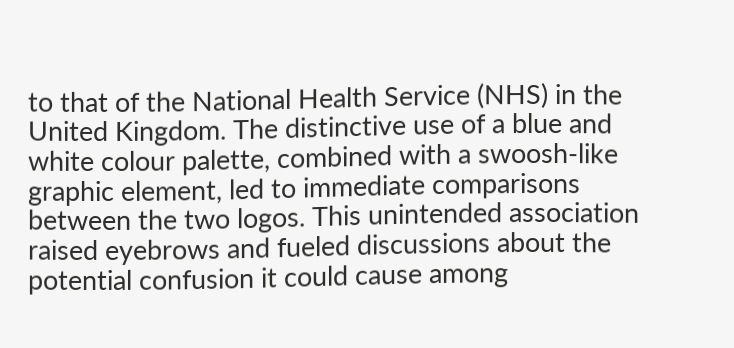to that of the National Health Service (NHS) in the United Kingdom. The distinctive use of a blue and white colour palette, combined with a swoosh-like graphic element, led to immediate comparisons between the two logos. This unintended association raised eyebrows and fueled discussions about the potential confusion it could cause among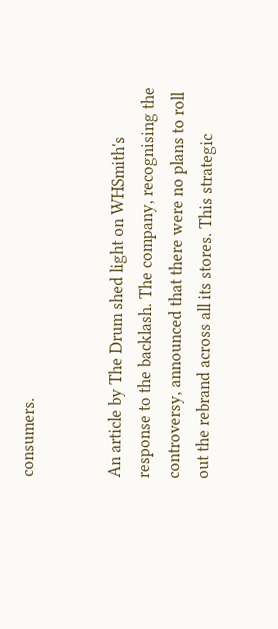consumers.


An article by The Drum shed light on WHSmith's response to the backlash. The company, recognising the controversy, announced that there were no plans to roll out the rebrand across all its stores. This strategic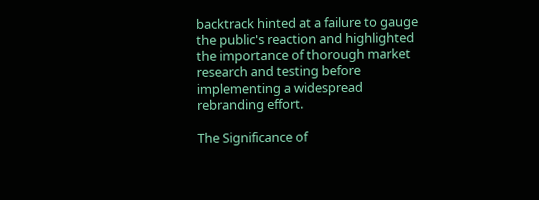backtrack hinted at a failure to gauge the public's reaction and highlighted the importance of thorough market research and testing before implementing a widespread rebranding effort.

The Significance of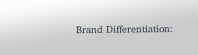Brand Differentiation: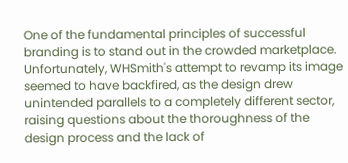One of the fundamental principles of successful branding is to stand out in the crowded marketplace. Unfortunately, WHSmith's attempt to revamp its image seemed to have backfired, as the design drew unintended parallels to a completely different sector, raising questions about the thoroughness of the design process and the lack of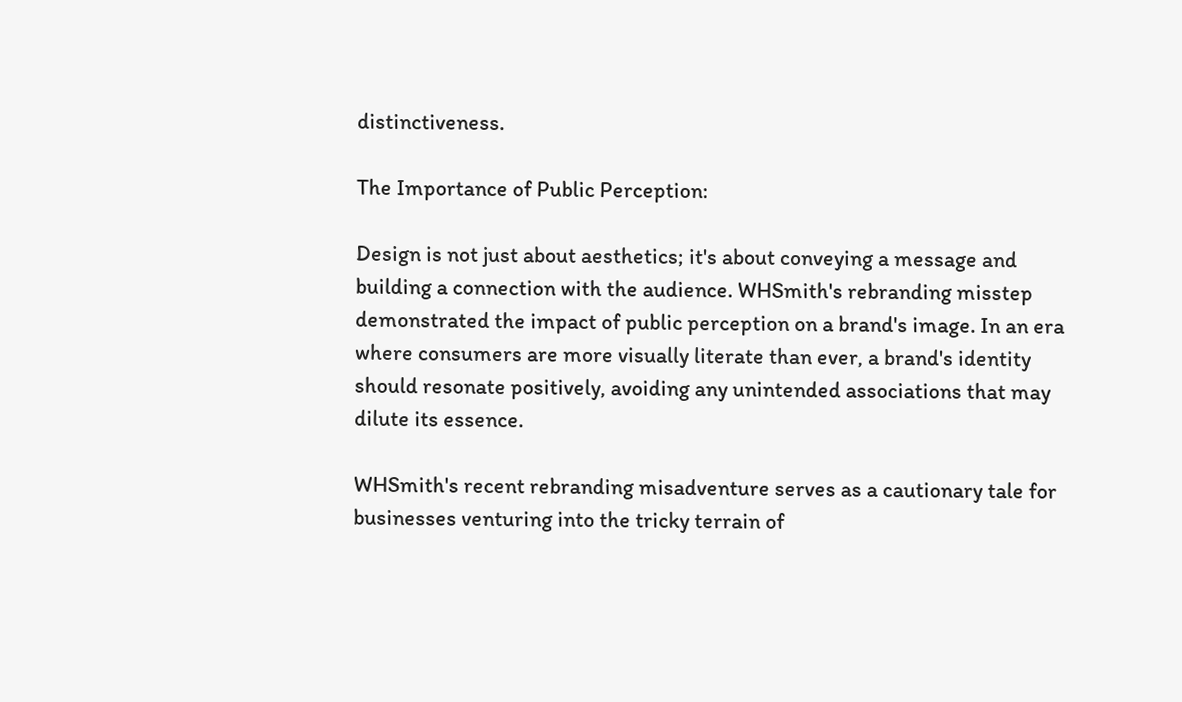distinctiveness.

The Importance of Public Perception:

Design is not just about aesthetics; it's about conveying a message and building a connection with the audience. WHSmith's rebranding misstep demonstrated the impact of public perception on a brand's image. In an era where consumers are more visually literate than ever, a brand's identity should resonate positively, avoiding any unintended associations that may dilute its essence.

WHSmith's recent rebranding misadventure serves as a cautionary tale for businesses venturing into the tricky terrain of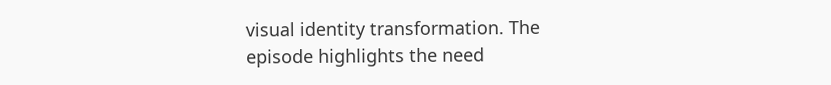visual identity transformation. The episode highlights the need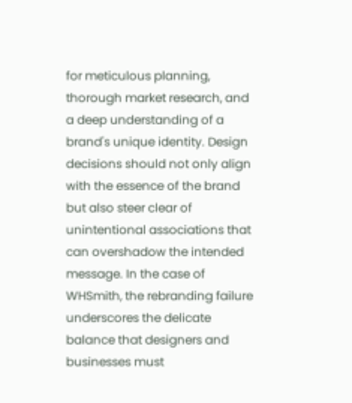for meticulous planning, thorough market research, and a deep understanding of a brand's unique identity. Design decisions should not only align with the essence of the brand but also steer clear of unintentional associations that can overshadow the intended message. In the case of WHSmith, the rebranding failure underscores the delicate balance that designers and businesses must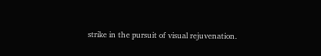strike in the pursuit of visual rejuvenation.